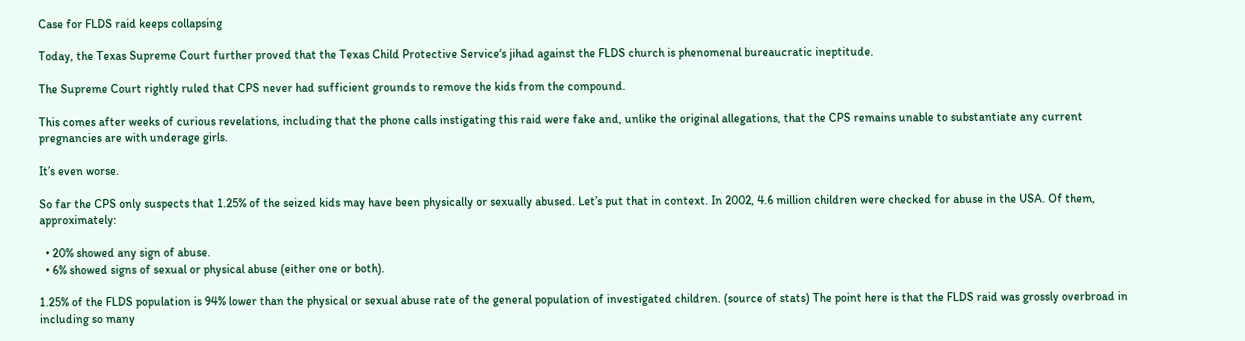Case for FLDS raid keeps collapsing

Today, the Texas Supreme Court further proved that the Texas Child Protective Service‘s jihad against the FLDS church is phenomenal bureaucratic ineptitude.

The Supreme Court rightly ruled that CPS never had sufficient grounds to remove the kids from the compound.

This comes after weeks of curious revelations, including that the phone calls instigating this raid were fake and, unlike the original allegations, that the CPS remains unable to substantiate any current pregnancies are with underage girls.

It’s even worse.

So far the CPS only suspects that 1.25% of the seized kids may have been physically or sexually abused. Let’s put that in context. In 2002, 4.6 million children were checked for abuse in the USA. Of them, approximately:

  • 20% showed any sign of abuse.
  • 6% showed signs of sexual or physical abuse (either one or both).

1.25% of the FLDS population is 94% lower than the physical or sexual abuse rate of the general population of investigated children. (source of stats) The point here is that the FLDS raid was grossly overbroad in including so many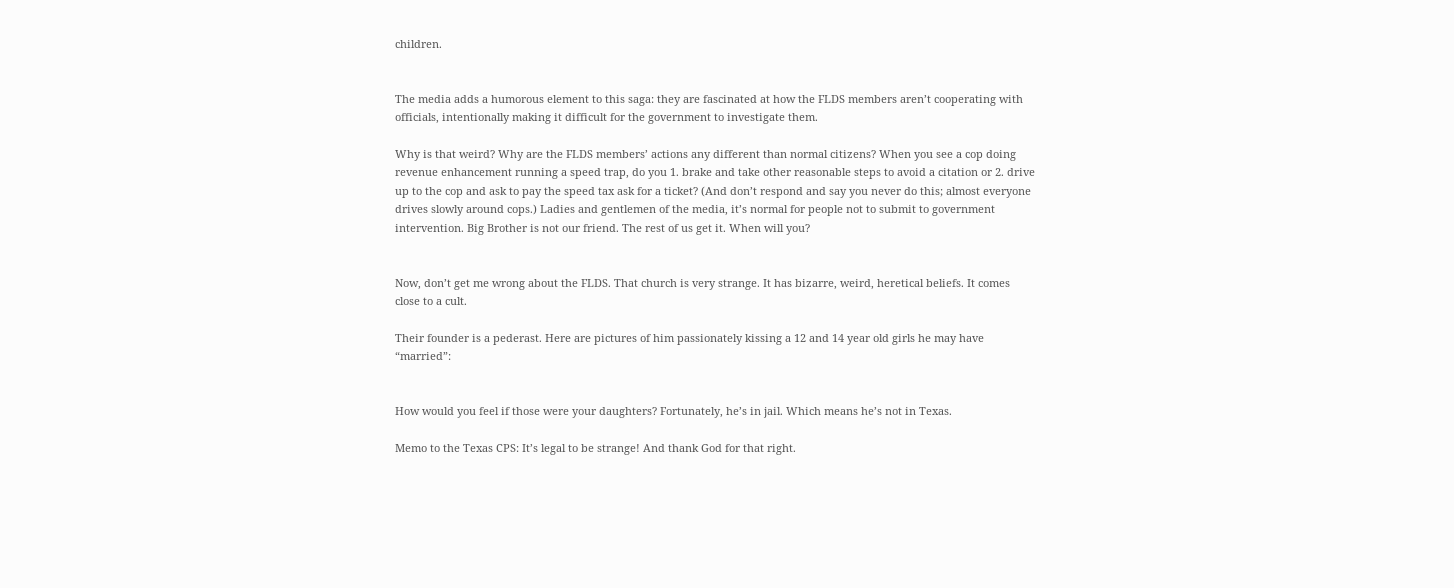children.


The media adds a humorous element to this saga: they are fascinated at how the FLDS members aren’t cooperating with officials, intentionally making it difficult for the government to investigate them.

Why is that weird? Why are the FLDS members’ actions any different than normal citizens? When you see a cop doing revenue enhancement running a speed trap, do you 1. brake and take other reasonable steps to avoid a citation or 2. drive up to the cop and ask to pay the speed tax ask for a ticket? (And don’t respond and say you never do this; almost everyone drives slowly around cops.) Ladies and gentlemen of the media, it’s normal for people not to submit to government intervention. Big Brother is not our friend. The rest of us get it. When will you?


Now, don’t get me wrong about the FLDS. That church is very strange. It has bizarre, weird, heretical beliefs. It comes close to a cult.

Their founder is a pederast. Here are pictures of him passionately kissing a 12 and 14 year old girls he may have “married”:


How would you feel if those were your daughters? Fortunately, he’s in jail. Which means he’s not in Texas.

Memo to the Texas CPS: It’s legal to be strange! And thank God for that right.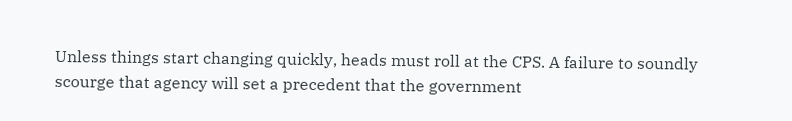Unless things start changing quickly, heads must roll at the CPS. A failure to soundly scourge that agency will set a precedent that the government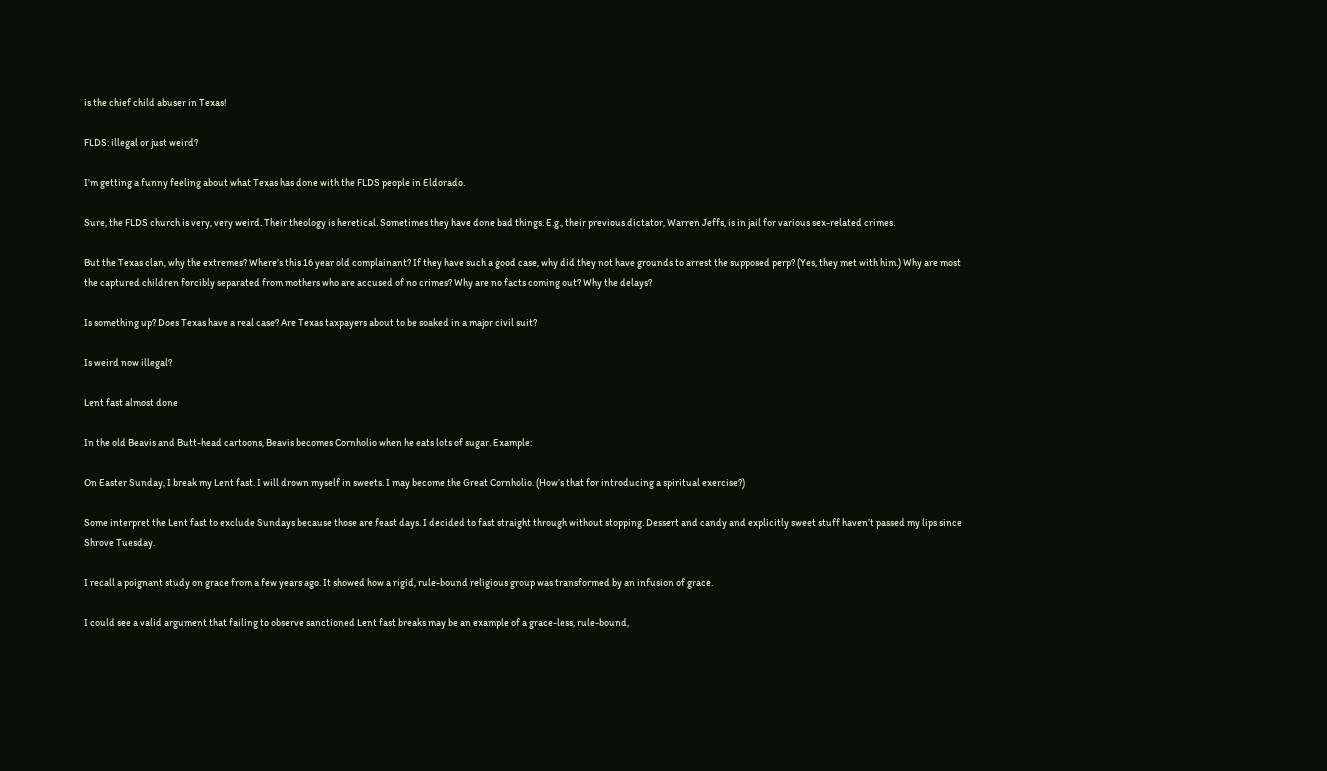is the chief child abuser in Texas!

FLDS: illegal or just weird?

I’m getting a funny feeling about what Texas has done with the FLDS people in Eldorado.

Sure, the FLDS church is very, very weird. Their theology is heretical. Sometimes they have done bad things. E.g., their previous dictator, Warren Jeffs, is in jail for various sex-related crimes.

But the Texas clan, why the extremes? Where’s this 16 year old complainant? If they have such a good case, why did they not have grounds to arrest the supposed perp? (Yes, they met with him.) Why are most the captured children forcibly separated from mothers who are accused of no crimes? Why are no facts coming out? Why the delays?

Is something up? Does Texas have a real case? Are Texas taxpayers about to be soaked in a major civil suit?

Is weird now illegal?

Lent fast almost done

In the old Beavis and Butt-head cartoons, Beavis becomes Cornholio when he eats lots of sugar. Example:

On Easter Sunday, I break my Lent fast. I will drown myself in sweets. I may become the Great Cornholio. (How’s that for introducing a spiritual exercise?)

Some interpret the Lent fast to exclude Sundays because those are feast days. I decided to fast straight through without stopping. Dessert and candy and explicitly sweet stuff haven’t passed my lips since Shrove Tuesday.

I recall a poignant study on grace from a few years ago. It showed how a rigid, rule-bound religious group was transformed by an infusion of grace.

I could see a valid argument that failing to observe sanctioned Lent fast breaks may be an example of a grace-less, rule-bound,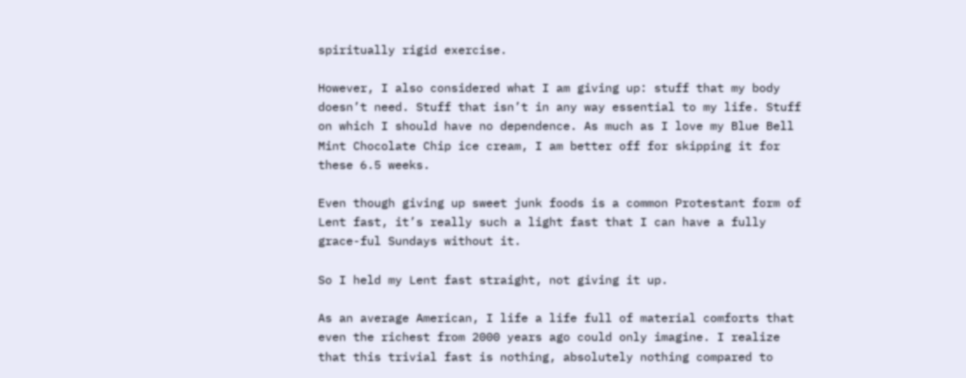spiritually rigid exercise.

However, I also considered what I am giving up: stuff that my body doesn’t need. Stuff that isn’t in any way essential to my life. Stuff on which I should have no dependence. As much as I love my Blue Bell Mint Chocolate Chip ice cream, I am better off for skipping it for these 6.5 weeks.

Even though giving up sweet junk foods is a common Protestant form of Lent fast, it’s really such a light fast that I can have a fully grace-ful Sundays without it.

So I held my Lent fast straight, not giving it up.

As an average American, I life a life full of material comforts that even the richest from 2000 years ago could only imagine. I realize that this trivial fast is nothing, absolutely nothing compared to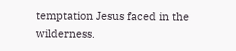temptation Jesus faced in the wilderness.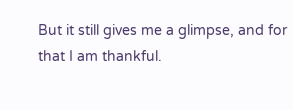But it still gives me a glimpse, and for that I am thankful.